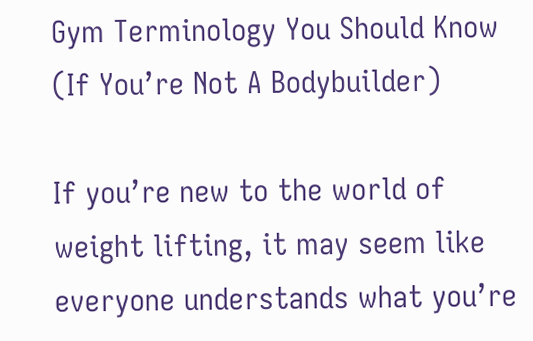Gym Terminology You Should Know (If You’re Not A Bodybuilder)

If you’re new to the world of weight lifting, it may seem like everyone understands what you’re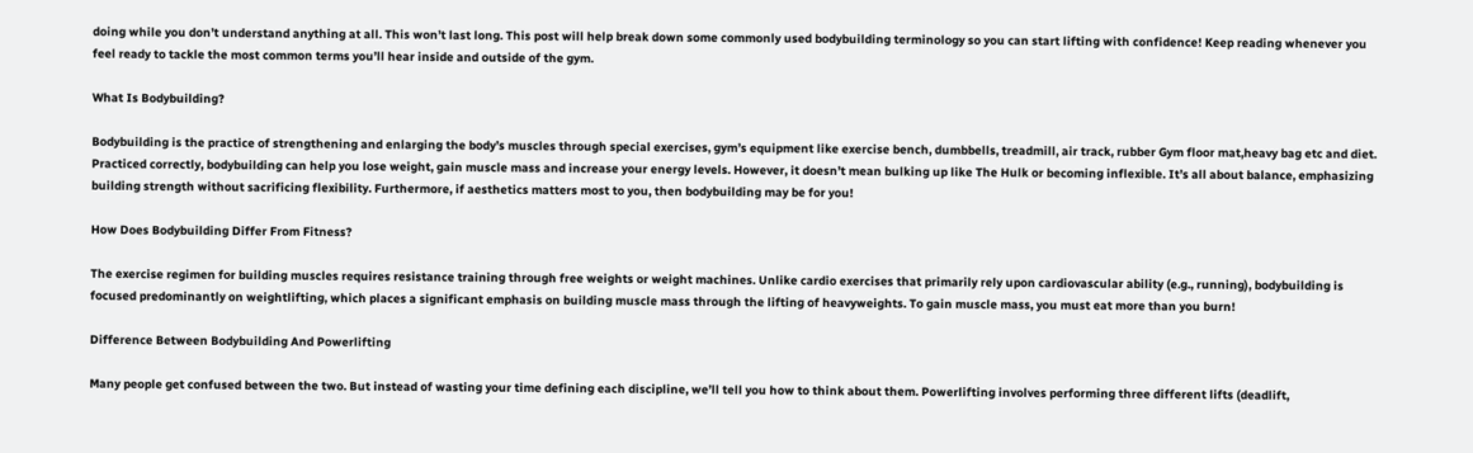doing while you don’t understand anything at all. This won’t last long. This post will help break down some commonly used bodybuilding terminology so you can start lifting with confidence! Keep reading whenever you feel ready to tackle the most common terms you’ll hear inside and outside of the gym.

What Is Bodybuilding?

Bodybuilding is the practice of strengthening and enlarging the body’s muscles through special exercises, gym’s equipment like exercise bench, dumbbells, treadmill, air track, rubber Gym floor mat,heavy bag etc and diet. Practiced correctly, bodybuilding can help you lose weight, gain muscle mass and increase your energy levels. However, it doesn’t mean bulking up like The Hulk or becoming inflexible. It’s all about balance, emphasizing building strength without sacrificing flexibility. Furthermore, if aesthetics matters most to you, then bodybuilding may be for you!

How Does Bodybuilding Differ From Fitness?

The exercise regimen for building muscles requires resistance training through free weights or weight machines. Unlike cardio exercises that primarily rely upon cardiovascular ability (e.g., running), bodybuilding is focused predominantly on weightlifting, which places a significant emphasis on building muscle mass through the lifting of heavyweights. To gain muscle mass, you must eat more than you burn!

Difference Between Bodybuilding And Powerlifting

Many people get confused between the two. But instead of wasting your time defining each discipline, we’ll tell you how to think about them. Powerlifting involves performing three different lifts (deadlift,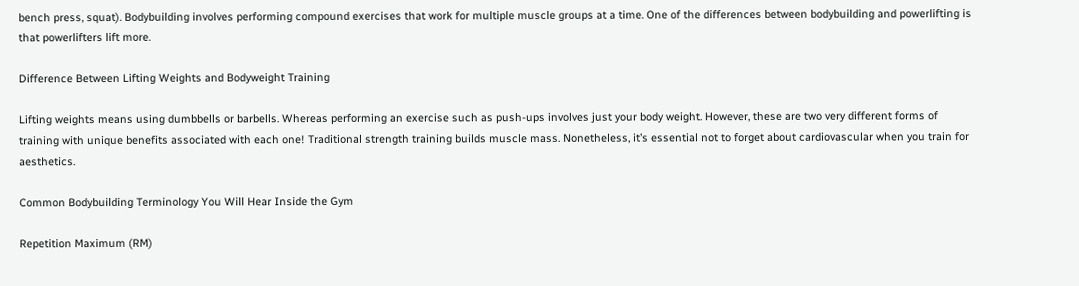bench press, squat). Bodybuilding involves performing compound exercises that work for multiple muscle groups at a time. One of the differences between bodybuilding and powerlifting is that powerlifters lift more.

Difference Between Lifting Weights and Bodyweight Training

Lifting weights means using dumbbells or barbells. Whereas performing an exercise such as push-ups involves just your body weight. However, these are two very different forms of training with unique benefits associated with each one! Traditional strength training builds muscle mass. Nonetheless, it’s essential not to forget about cardiovascular when you train for aesthetics.

Common Bodybuilding Terminology You Will Hear Inside the Gym

Repetition Maximum (RM)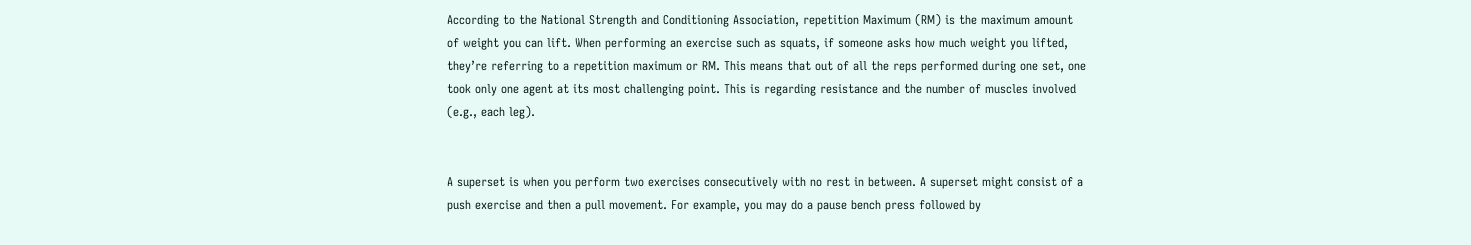According to the National Strength and Conditioning Association, repetition Maximum (RM) is the maximum amount of weight you can lift. When performing an exercise such as squats, if someone asks how much weight you lifted, they’re referring to a repetition maximum or RM. This means that out of all the reps performed during one set, one took only one agent at its most challenging point. This is regarding resistance and the number of muscles involved (e.g., each leg).


A superset is when you perform two exercises consecutively with no rest in between. A superset might consist of a push exercise and then a pull movement. For example, you may do a pause bench press followed by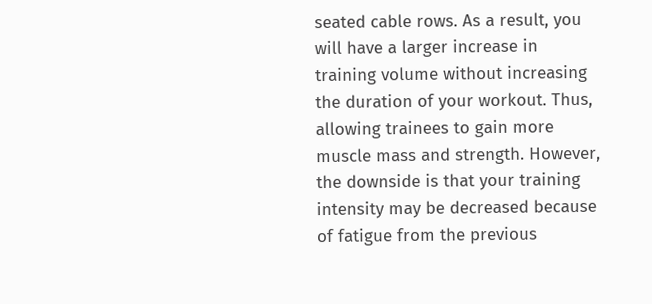seated cable rows. As a result, you will have a larger increase in training volume without increasing the duration of your workout. Thus, allowing trainees to gain more muscle mass and strength. However, the downside is that your training intensity may be decreased because of fatigue from the previous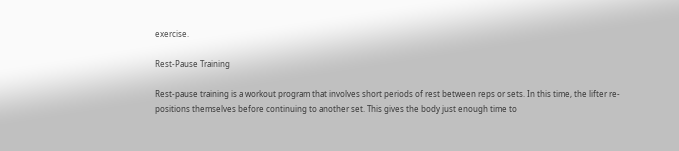exercise.

Rest-Pause Training

Rest-pause training is a workout program that involves short periods of rest between reps or sets. In this time, the lifter re-positions themselves before continuing to another set. This gives the body just enough time to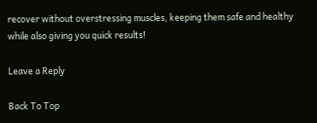recover without overstressing muscles, keeping them safe and healthy while also giving you quick results!

Leave a Reply

Back To Top